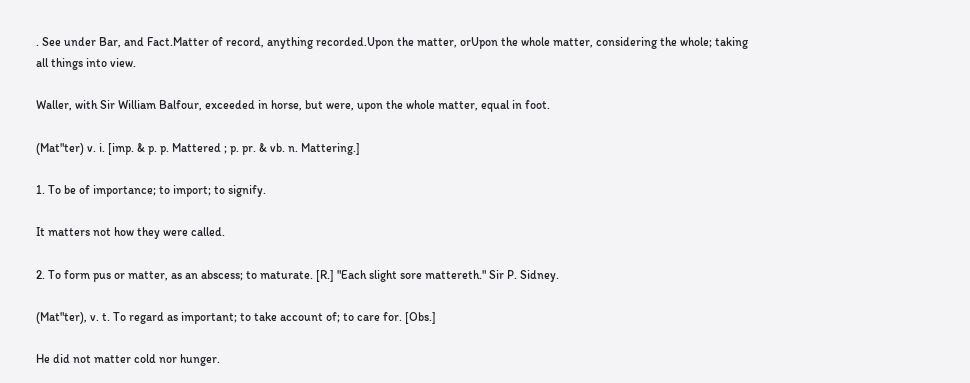. See under Bar, and Fact.Matter of record, anything recorded.Upon the matter, orUpon the whole matter, considering the whole; taking all things into view.

Waller, with Sir William Balfour, exceeded in horse, but were, upon the whole matter, equal in foot.

(Mat"ter) v. i. [imp. & p. p. Mattered ; p. pr. & vb. n. Mattering.]

1. To be of importance; to import; to signify.

It matters not how they were called.

2. To form pus or matter, as an abscess; to maturate. [R.] "Each slight sore mattereth." Sir P. Sidney.

(Mat"ter), v. t. To regard as important; to take account of; to care for. [Obs.]

He did not matter cold nor hunger.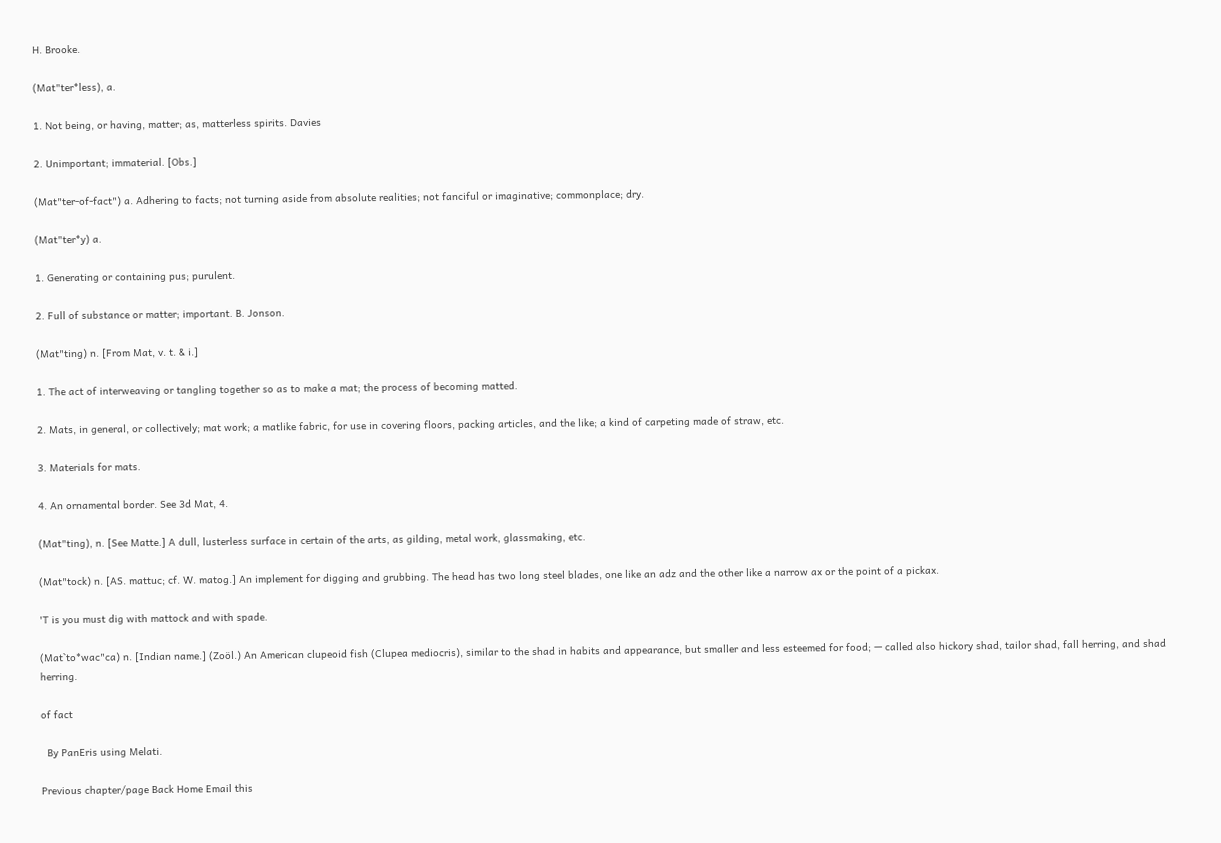H. Brooke.

(Mat"ter*less), a.

1. Not being, or having, matter; as, matterless spirits. Davies

2. Unimportant; immaterial. [Obs.]

(Mat"ter-of-fact") a. Adhering to facts; not turning aside from absolute realities; not fanciful or imaginative; commonplace; dry.

(Mat"ter*y) a.

1. Generating or containing pus; purulent.

2. Full of substance or matter; important. B. Jonson.

(Mat"ting) n. [From Mat, v. t. & i.]

1. The act of interweaving or tangling together so as to make a mat; the process of becoming matted.

2. Mats, in general, or collectively; mat work; a matlike fabric, for use in covering floors, packing articles, and the like; a kind of carpeting made of straw, etc.

3. Materials for mats.

4. An ornamental border. See 3d Mat, 4.

(Mat"ting), n. [See Matte.] A dull, lusterless surface in certain of the arts, as gilding, metal work, glassmaking, etc.

(Mat"tock) n. [AS. mattuc; cf. W. matog.] An implement for digging and grubbing. The head has two long steel blades, one like an adz and the other like a narrow ax or the point of a pickax.

'T is you must dig with mattock and with spade.

(Mat`to*wac"ca) n. [Indian name.] (Zoöl.) An American clupeoid fish (Clupea mediocris), similar to the shad in habits and appearance, but smaller and less esteemed for food; — called also hickory shad, tailor shad, fall herring, and shad herring.

of fact

  By PanEris using Melati.

Previous chapter/page Back Home Email this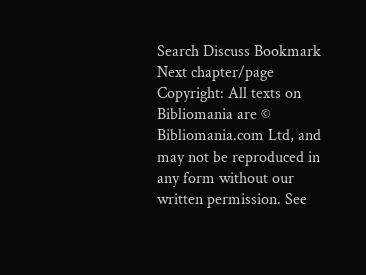Search Discuss Bookmark Next chapter/page
Copyright: All texts on Bibliomania are © Bibliomania.com Ltd, and may not be reproduced in any form without our written permission. See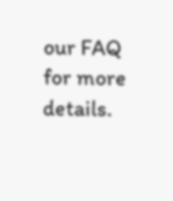our FAQ for more details.